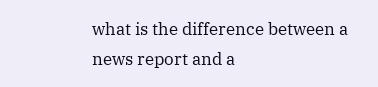what is the difference between a news report and a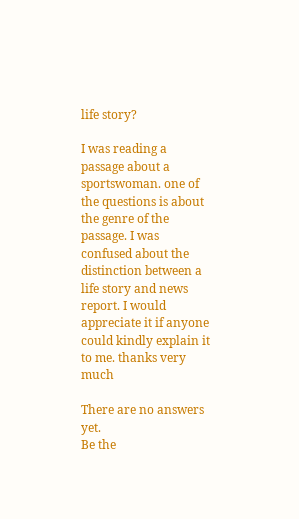life story?

I was reading a passage about a sportswoman. one of the questions is about the genre of the passage. I was confused about the distinction between a life story and news report. I would appreciate it if anyone could kindly explain it to me. thanks very much

There are no answers yet.
Be the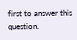first to answer this question.